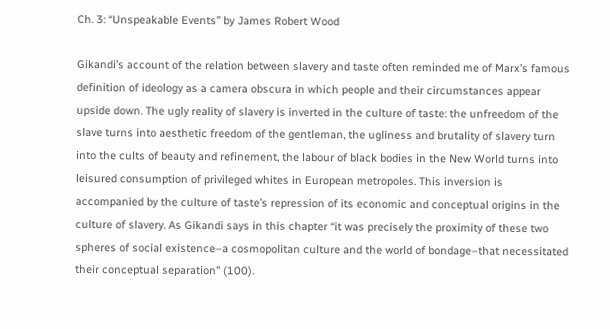Ch. 3: “Unspeakable Events” by James Robert Wood

Gikandi’s account of the relation between slavery and taste often reminded me of Marx’s famous definition of ideology as a camera obscura in which people and their circumstances appear upside down. The ugly reality of slavery is inverted in the culture of taste: the unfreedom of the slave turns into aesthetic freedom of the gentleman, the ugliness and brutality of slavery turn into the cults of beauty and refinement, the labour of black bodies in the New World turns into leisured consumption of privileged whites in European metropoles. This inversion is accompanied by the culture of taste’s repression of its economic and conceptual origins in the culture of slavery. As Gikandi says in this chapter “it was precisely the proximity of these two spheres of social existence–a cosmopolitan culture and the world of bondage–that necessitated their conceptual separation” (100).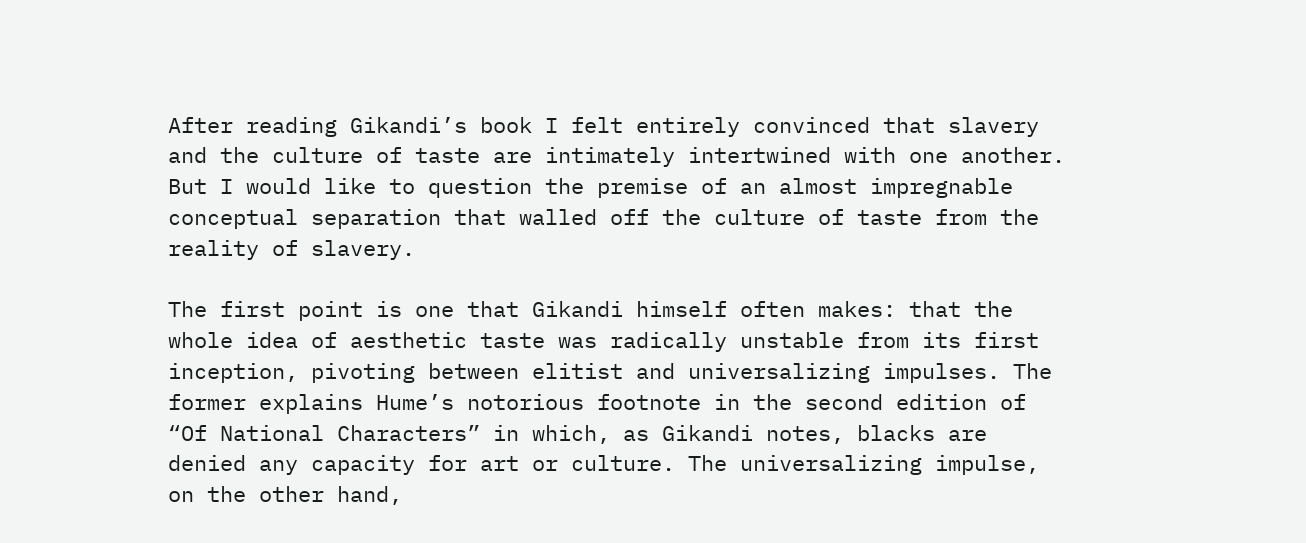After reading Gikandi’s book I felt entirely convinced that slavery and the culture of taste are intimately intertwined with one another. But I would like to question the premise of an almost impregnable conceptual separation that walled off the culture of taste from the reality of slavery.

The first point is one that Gikandi himself often makes: that the whole idea of aesthetic taste was radically unstable from its first inception, pivoting between elitist and universalizing impulses. The former explains Hume’s notorious footnote in the second edition of “Of National Characters” in which, as Gikandi notes, blacks are denied any capacity for art or culture. The universalizing impulse, on the other hand,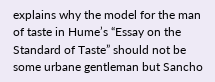explains why the model for the man of taste in Hume’s “Essay on the Standard of Taste” should not be some urbane gentleman but Sancho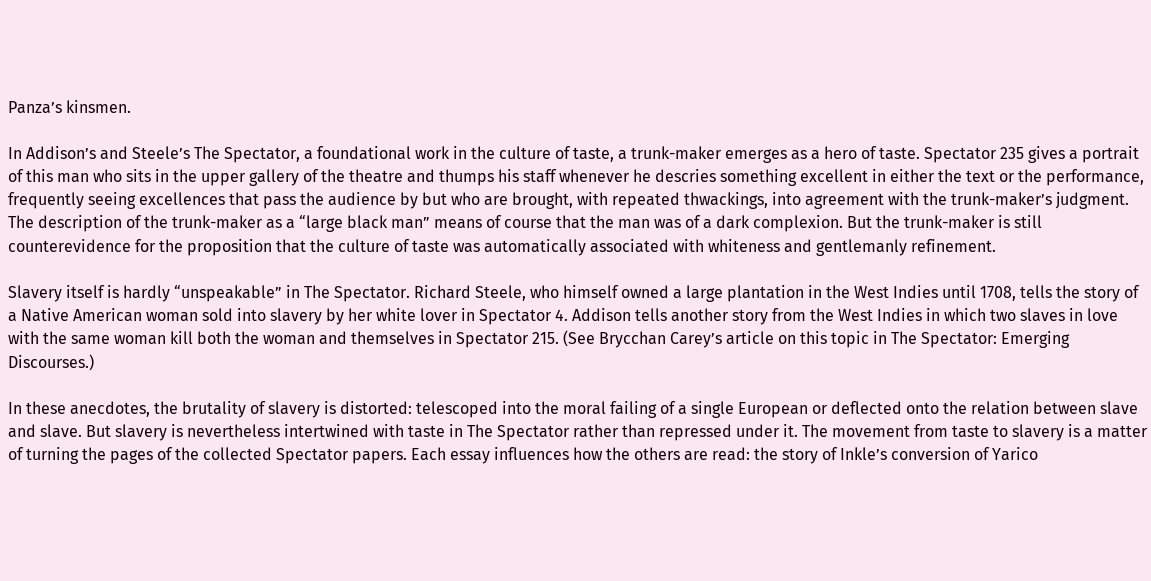Panza’s kinsmen.

In Addison’s and Steele’s The Spectator, a foundational work in the culture of taste, a trunk-maker emerges as a hero of taste. Spectator 235 gives a portrait of this man who sits in the upper gallery of the theatre and thumps his staff whenever he descries something excellent in either the text or the performance, frequently seeing excellences that pass the audience by but who are brought, with repeated thwackings, into agreement with the trunk-maker’s judgment. The description of the trunk-maker as a “large black man” means of course that the man was of a dark complexion. But the trunk-maker is still counterevidence for the proposition that the culture of taste was automatically associated with whiteness and gentlemanly refinement.

Slavery itself is hardly “unspeakable” in The Spectator. Richard Steele, who himself owned a large plantation in the West Indies until 1708, tells the story of a Native American woman sold into slavery by her white lover in Spectator 4. Addison tells another story from the West Indies in which two slaves in love with the same woman kill both the woman and themselves in Spectator 215. (See Brycchan Carey’s article on this topic in The Spectator: Emerging Discourses.)

In these anecdotes, the brutality of slavery is distorted: telescoped into the moral failing of a single European or deflected onto the relation between slave and slave. But slavery is nevertheless intertwined with taste in The Spectator rather than repressed under it. The movement from taste to slavery is a matter of turning the pages of the collected Spectator papers. Each essay influences how the others are read: the story of Inkle’s conversion of Yarico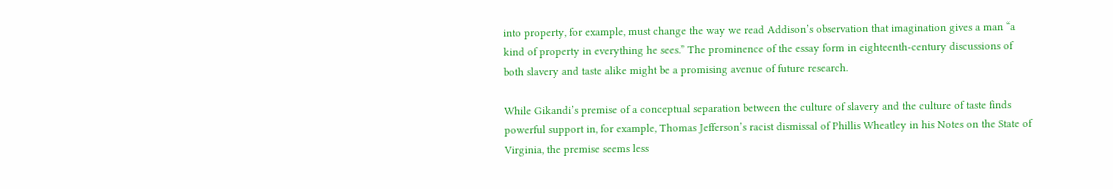into property, for example, must change the way we read Addison’s observation that imagination gives a man “a kind of property in everything he sees.” The prominence of the essay form in eighteenth-century discussions of both slavery and taste alike might be a promising avenue of future research.

While Gikandi’s premise of a conceptual separation between the culture of slavery and the culture of taste finds powerful support in, for example, Thomas Jefferson’s racist dismissal of Phillis Wheatley in his Notes on the State of Virginia, the premise seems less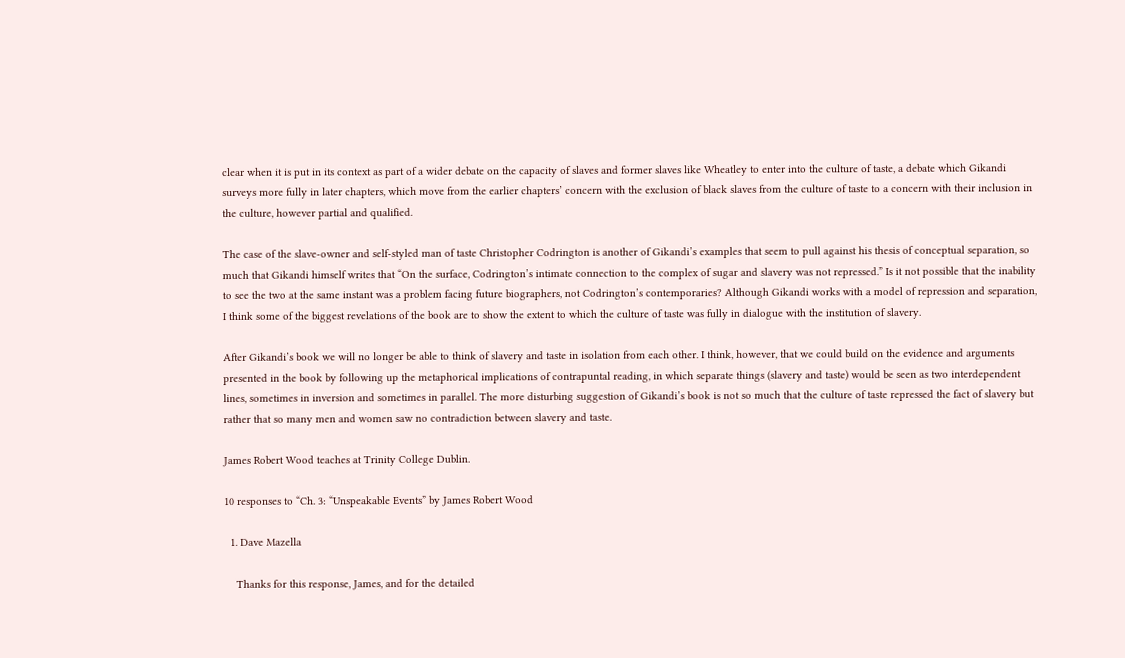clear when it is put in its context as part of a wider debate on the capacity of slaves and former slaves like Wheatley to enter into the culture of taste, a debate which Gikandi surveys more fully in later chapters, which move from the earlier chapters’ concern with the exclusion of black slaves from the culture of taste to a concern with their inclusion in the culture, however partial and qualified.

The case of the slave-owner and self-styled man of taste Christopher Codrington is another of Gikandi’s examples that seem to pull against his thesis of conceptual separation, so much that Gikandi himself writes that “On the surface, Codrington’s intimate connection to the complex of sugar and slavery was not repressed.” Is it not possible that the inability to see the two at the same instant was a problem facing future biographers, not Codrington’s contemporaries? Although Gikandi works with a model of repression and separation, I think some of the biggest revelations of the book are to show the extent to which the culture of taste was fully in dialogue with the institution of slavery.

After Gikandi’s book we will no longer be able to think of slavery and taste in isolation from each other. I think, however, that we could build on the evidence and arguments presented in the book by following up the metaphorical implications of contrapuntal reading, in which separate things (slavery and taste) would be seen as two interdependent lines, sometimes in inversion and sometimes in parallel. The more disturbing suggestion of Gikandi’s book is not so much that the culture of taste repressed the fact of slavery but rather that so many men and women saw no contradiction between slavery and taste.

James Robert Wood teaches at Trinity College Dublin.

10 responses to “Ch. 3: “Unspeakable Events” by James Robert Wood

  1. Dave Mazella

    Thanks for this response, James, and for the detailed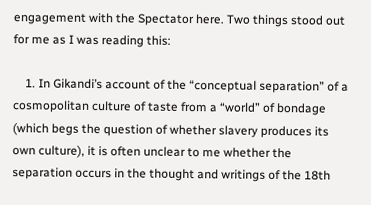engagement with the Spectator here. Two things stood out for me as I was reading this:

    1. In Gikandi’s account of the “conceptual separation” of a cosmopolitan culture of taste from a “world” of bondage (which begs the question of whether slavery produces its own culture), it is often unclear to me whether the separation occurs in the thought and writings of the 18th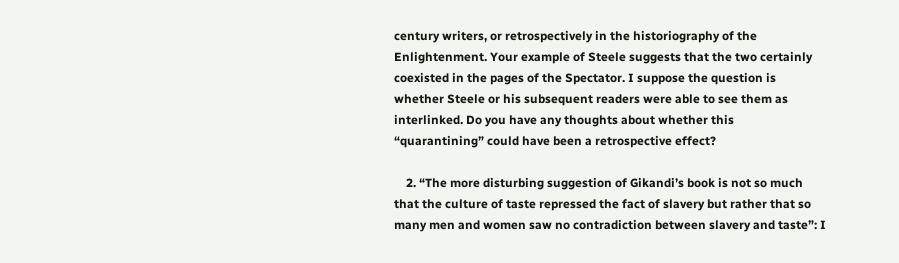century writers, or retrospectively in the historiography of the Enlightenment. Your example of Steele suggests that the two certainly coexisted in the pages of the Spectator. I suppose the question is whether Steele or his subsequent readers were able to see them as interlinked. Do you have any thoughts about whether this “quarantining” could have been a retrospective effect?

    2. “The more disturbing suggestion of Gikandi’s book is not so much that the culture of taste repressed the fact of slavery but rather that so many men and women saw no contradiction between slavery and taste”: I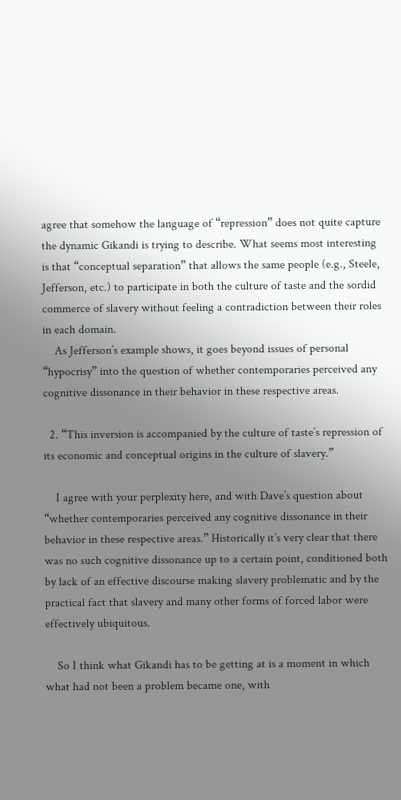agree that somehow the language of “repression” does not quite capture the dynamic Gikandi is trying to describe. What seems most interesting is that “conceptual separation” that allows the same people (e.g., Steele, Jefferson, etc.) to participate in both the culture of taste and the sordid commerce of slavery without feeling a contradiction between their roles in each domain.
    As Jefferson’s example shows, it goes beyond issues of personal “hypocrisy” into the question of whether contemporaries perceived any cognitive dissonance in their behavior in these respective areas.

  2. “This inversion is accompanied by the culture of taste’s repression of its economic and conceptual origins in the culture of slavery.”

    I agree with your perplexity here, and with Dave’s question about “whether contemporaries perceived any cognitive dissonance in their behavior in these respective areas.” Historically it’s very clear that there was no such cognitive dissonance up to a certain point, conditioned both by lack of an effective discourse making slavery problematic and by the practical fact that slavery and many other forms of forced labor were effectively ubiquitous.

    So I think what Gikandi has to be getting at is a moment in which what had not been a problem became one, with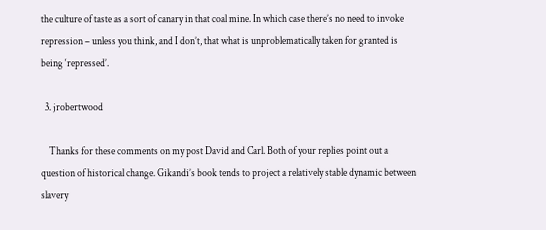the culture of taste as a sort of canary in that coal mine. In which case there’s no need to invoke repression – unless you think, and I don’t, that what is unproblematically taken for granted is being ‘repressed’.

  3. jrobertwood

    Thanks for these comments on my post David and Carl. Both of your replies point out a question of historical change. Gikandi’s book tends to project a relatively stable dynamic between slavery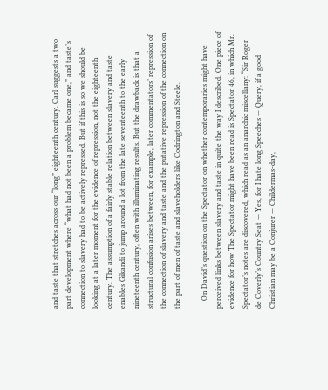and taste that stretches across our “long” eighteenth century. Carl suggests a two part development where “what had not been a problem became one,” and taste’s connection to slavery had to be actively repressed. But if this is so we should be looking at a later moment for the evidence of repression, not the eighteenth century. The assumption of a fairly stable relation between slavery and taste enables Gikandi to jump around a lot from the late seventeenth to the early nineteenth century, often with illuminating results. But the drawback is that a structural confusion arises between, for example, later commentators’ repression of the connection of slavery and taste and the putative repression of the connection on the part of men of taste and slaveholders like Codrington and Steele.

    On David’s question on the Spectator on whether contemporaries might have perceived links between slavery and taste in quite the way I described. One piece of evidence for how The Spectator might have been read is Spectator 46, in which Mr. Spectator’s notes are discovered, which read as an anarchic miscellany: “Sir Roger de Coverly’s Country Seat — Yes, for I hate long Speeches — Query, if a good Christian may be a Conjurer — Childermas-day,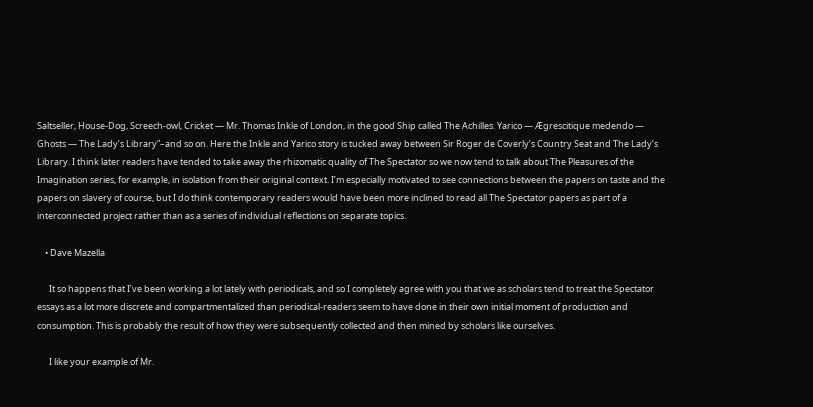Saltseller, House-Dog, Screech-owl, Cricket — Mr. Thomas Inkle of London, in the good Ship called The Achilles. Yarico — Ægrescitique medendo — Ghosts — The Lady’s Library”–and so on. Here the Inkle and Yarico story is tucked away between Sir Roger de Coverly’s Country Seat and The Lady’s Library. I think later readers have tended to take away the rhizomatic quality of The Spectator so we now tend to talk about The Pleasures of the Imagination series, for example, in isolation from their original context. I’m especially motivated to see connections between the papers on taste and the papers on slavery of course, but I do think contemporary readers would have been more inclined to read all The Spectator papers as part of a interconnected project rather than as a series of individual reflections on separate topics.

    • Dave Mazella

      It so happens that I’ve been working a lot lately with periodicals, and so I completely agree with you that we as scholars tend to treat the Spectator essays as a lot more discrete and compartmentalized than periodical-readers seem to have done in their own initial moment of production and consumption. This is probably the result of how they were subsequently collected and then mined by scholars like ourselves.

      I like your example of Mr.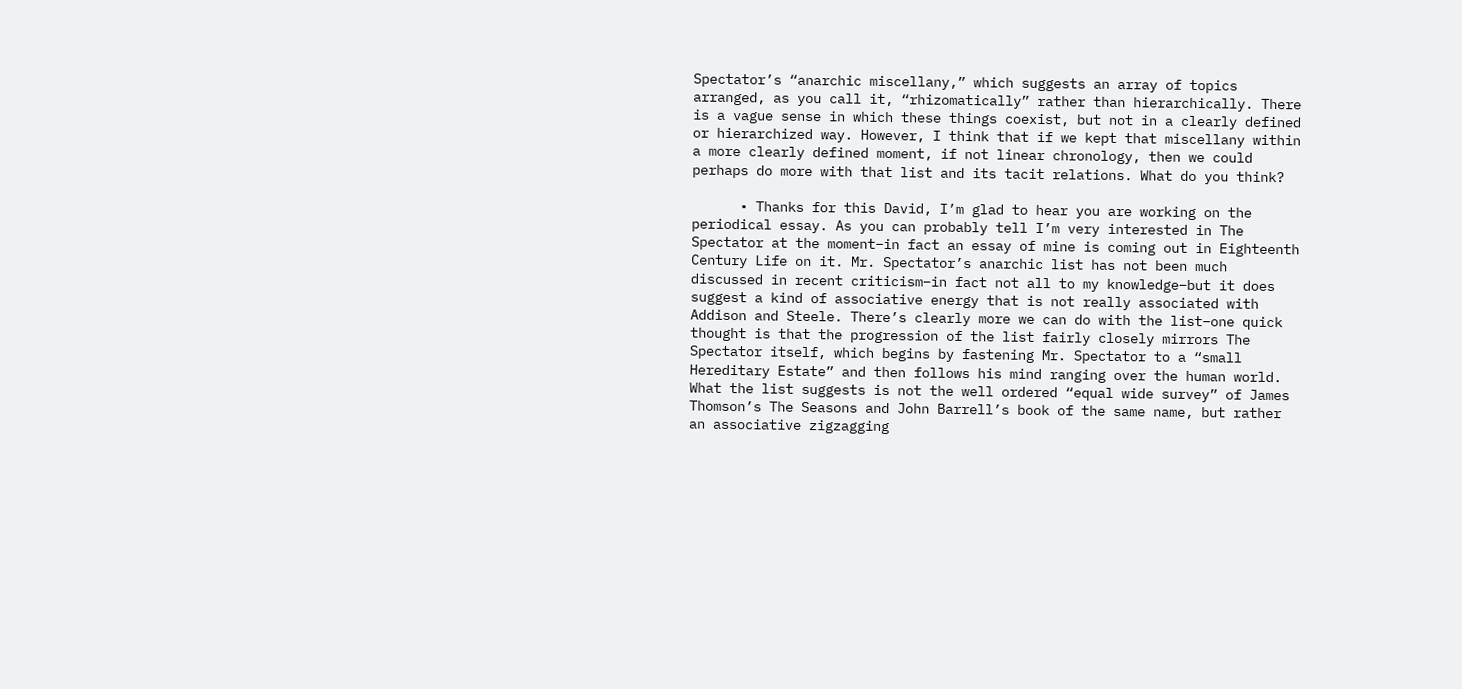Spectator’s “anarchic miscellany,” which suggests an array of topics arranged, as you call it, “rhizomatically” rather than hierarchically. There is a vague sense in which these things coexist, but not in a clearly defined or hierarchized way. However, I think that if we kept that miscellany within a more clearly defined moment, if not linear chronology, then we could perhaps do more with that list and its tacit relations. What do you think?

      • Thanks for this David, I’m glad to hear you are working on the periodical essay. As you can probably tell I’m very interested in The Spectator at the moment–in fact an essay of mine is coming out in Eighteenth Century Life on it. Mr. Spectator’s anarchic list has not been much discussed in recent criticism–in fact not all to my knowledge–but it does suggest a kind of associative energy that is not really associated with Addison and Steele. There’s clearly more we can do with the list–one quick thought is that the progression of the list fairly closely mirrors The Spectator itself, which begins by fastening Mr. Spectator to a “small Hereditary Estate” and then follows his mind ranging over the human world. What the list suggests is not the well ordered “equal wide survey” of James Thomson’s The Seasons and John Barrell’s book of the same name, but rather an associative zigzagging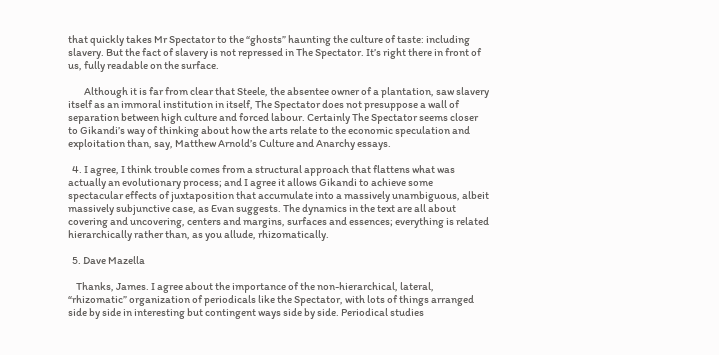that quickly takes Mr Spectator to the “ghosts” haunting the culture of taste: including slavery. But the fact of slavery is not repressed in The Spectator. It’s right there in front of us, fully readable on the surface.

        Although it is far from clear that Steele, the absentee owner of a plantation, saw slavery itself as an immoral institution in itself, The Spectator does not presuppose a wall of separation between high culture and forced labour. Certainly The Spectator seems closer to Gikandi’s way of thinking about how the arts relate to the economic speculation and exploitation than, say, Matthew Arnold’s Culture and Anarchy essays.

  4. I agree, I think trouble comes from a structural approach that flattens what was actually an evolutionary process; and I agree it allows Gikandi to achieve some spectacular effects of juxtaposition that accumulate into a massively unambiguous, albeit massively subjunctive case, as Evan suggests. The dynamics in the text are all about covering and uncovering, centers and margins, surfaces and essences; everything is related hierarchically rather than, as you allude, rhizomatically.

  5. Dave Mazella

    Thanks, James. I agree about the importance of the non-hierarchical, lateral, “rhizomatic” organization of periodicals like the Spectator, with lots of things arranged side by side in interesting but contingent ways side by side. Periodical studies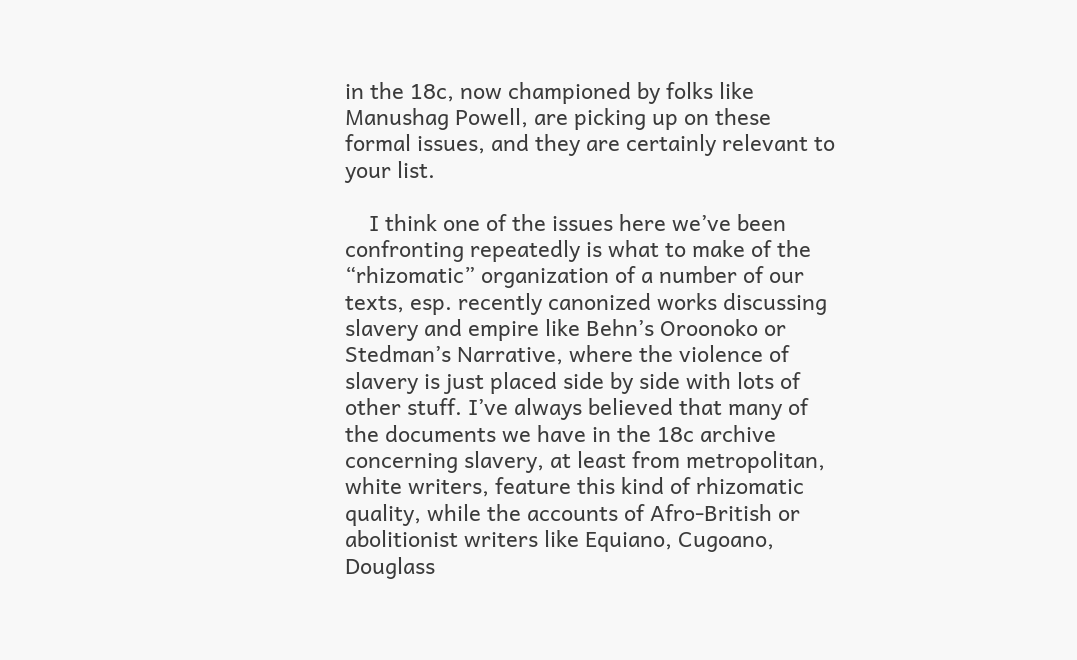in the 18c, now championed by folks like Manushag Powell, are picking up on these formal issues, and they are certainly relevant to your list.

    I think one of the issues here we’ve been confronting repeatedly is what to make of the “rhizomatic” organization of a number of our texts, esp. recently canonized works discussing slavery and empire like Behn’s Oroonoko or Stedman’s Narrative, where the violence of slavery is just placed side by side with lots of other stuff. I’ve always believed that many of the documents we have in the 18c archive concerning slavery, at least from metropolitan, white writers, feature this kind of rhizomatic quality, while the accounts of Afro-British or abolitionist writers like Equiano, Cugoano, Douglass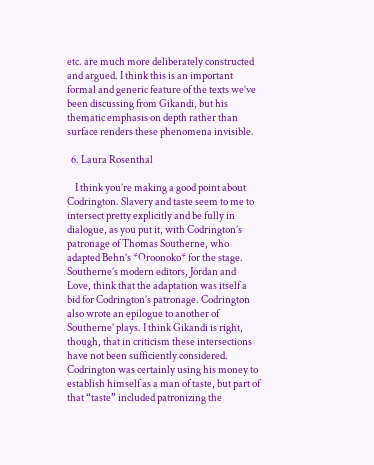etc. are much more deliberately constructed and argued. I think this is an important formal and generic feature of the texts we’ve been discussing from Gikandi, but his thematic emphasis on depth rather than surface renders these phenomena invisible.

  6. Laura Rosenthal

    I think you’re making a good point about Codrington. Slavery and taste seem to me to intersect pretty explicitly and be fully in dialogue, as you put it, with Codrington’s patronage of Thomas Southerne, who adapted Behn’s *Oroonoko* for the stage. Southerne’s modern editors, Jordan and Love, think that the adaptation was itself a bid for Codrington’s patronage. Codrington also wrote an epilogue to another of Southerne’ plays. I think Gikandi is right, though, that in criticism these intersections have not been sufficiently considered. Codrington was certainly using his money to establish himself as a man of taste, but part of that “taste” included patronizing the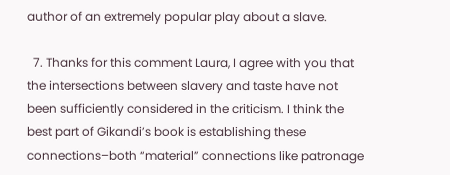author of an extremely popular play about a slave.

  7. Thanks for this comment Laura, I agree with you that the intersections between slavery and taste have not been sufficiently considered in the criticism. I think the best part of Gikandi’s book is establishing these connections–both “material” connections like patronage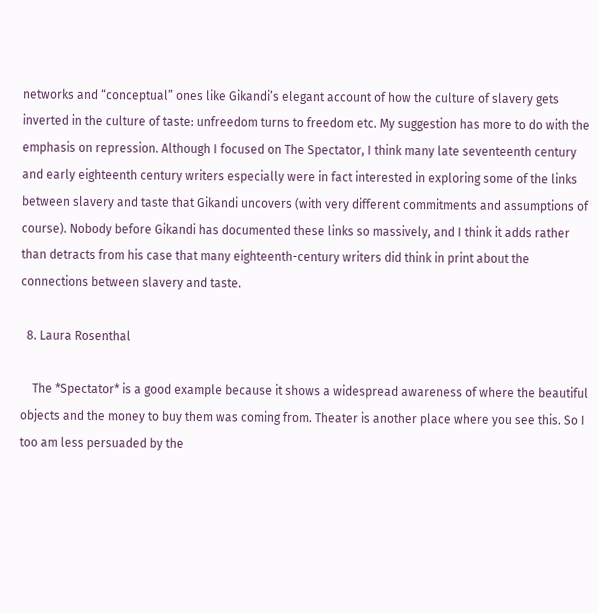networks and “conceptual” ones like Gikandi’s elegant account of how the culture of slavery gets inverted in the culture of taste: unfreedom turns to freedom etc. My suggestion has more to do with the emphasis on repression. Although I focused on The Spectator, I think many late seventeenth century and early eighteenth century writers especially were in fact interested in exploring some of the links between slavery and taste that Gikandi uncovers (with very different commitments and assumptions of course). Nobody before Gikandi has documented these links so massively, and I think it adds rather than detracts from his case that many eighteenth-century writers did think in print about the connections between slavery and taste.

  8. Laura Rosenthal

    The *Spectator* is a good example because it shows a widespread awareness of where the beautiful objects and the money to buy them was coming from. Theater is another place where you see this. So I too am less persuaded by the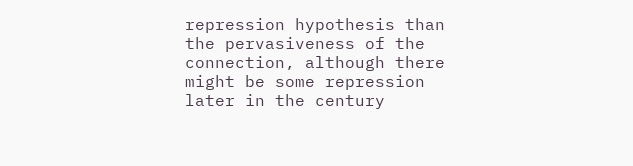repression hypothesis than the pervasiveness of the connection, although there might be some repression later in the century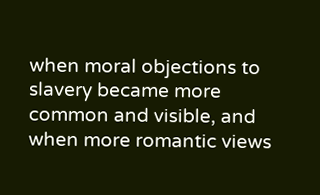when moral objections to slavery became more common and visible, and when more romantic views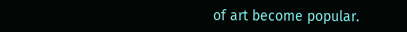of art become popular.